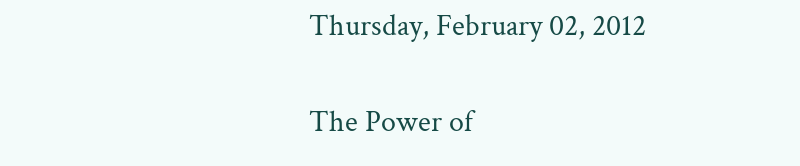Thursday, February 02, 2012

The Power of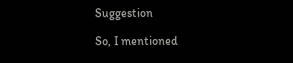Suggestion

So, I mentioned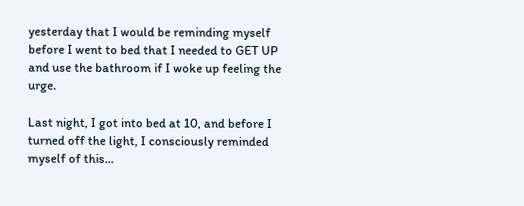yesterday that I would be reminding myself before I went to bed that I needed to GET UP and use the bathroom if I woke up feeling the urge.

Last night, I got into bed at 10, and before I turned off the light, I consciously reminded myself of this...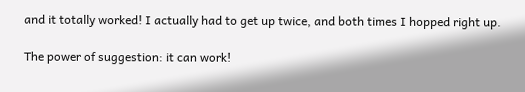and it totally worked! I actually had to get up twice, and both times I hopped right up.

The power of suggestion: it can work!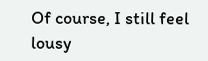Of course, I still feel lousy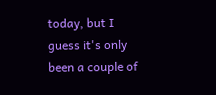today, but I guess it's only been a couple of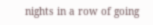nights in a row of going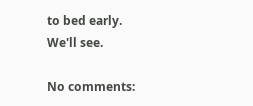to bed early. We'll see.

No comments: